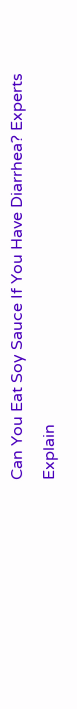Can You Eat Soy Sauce If You Have Diarrhea? Experts Explain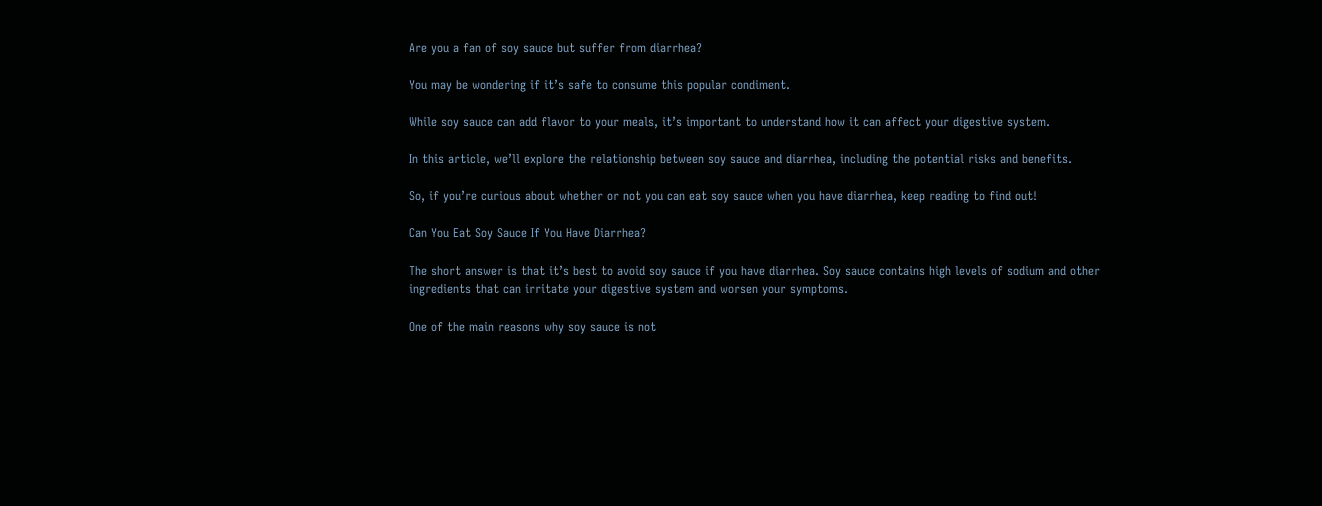Are you a fan of soy sauce but suffer from diarrhea?

You may be wondering if it’s safe to consume this popular condiment.

While soy sauce can add flavor to your meals, it’s important to understand how it can affect your digestive system.

In this article, we’ll explore the relationship between soy sauce and diarrhea, including the potential risks and benefits.

So, if you’re curious about whether or not you can eat soy sauce when you have diarrhea, keep reading to find out!

Can You Eat Soy Sauce If You Have Diarrhea?

The short answer is that it’s best to avoid soy sauce if you have diarrhea. Soy sauce contains high levels of sodium and other ingredients that can irritate your digestive system and worsen your symptoms.

One of the main reasons why soy sauce is not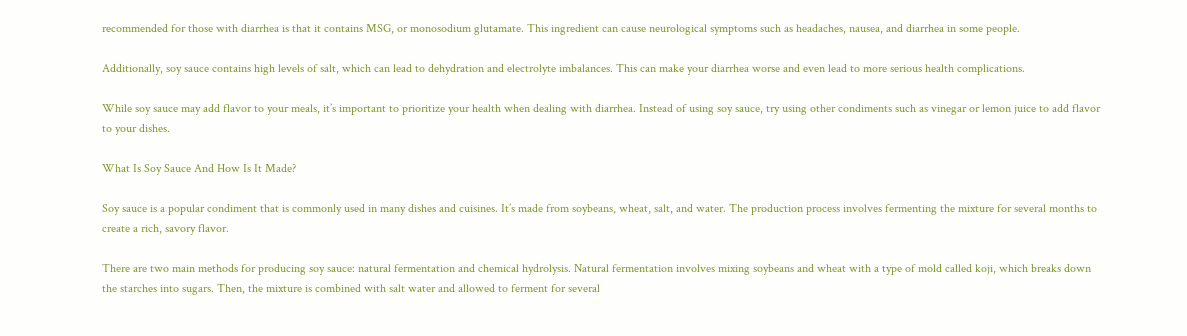recommended for those with diarrhea is that it contains MSG, or monosodium glutamate. This ingredient can cause neurological symptoms such as headaches, nausea, and diarrhea in some people.

Additionally, soy sauce contains high levels of salt, which can lead to dehydration and electrolyte imbalances. This can make your diarrhea worse and even lead to more serious health complications.

While soy sauce may add flavor to your meals, it’s important to prioritize your health when dealing with diarrhea. Instead of using soy sauce, try using other condiments such as vinegar or lemon juice to add flavor to your dishes.

What Is Soy Sauce And How Is It Made?

Soy sauce is a popular condiment that is commonly used in many dishes and cuisines. It’s made from soybeans, wheat, salt, and water. The production process involves fermenting the mixture for several months to create a rich, savory flavor.

There are two main methods for producing soy sauce: natural fermentation and chemical hydrolysis. Natural fermentation involves mixing soybeans and wheat with a type of mold called koji, which breaks down the starches into sugars. Then, the mixture is combined with salt water and allowed to ferment for several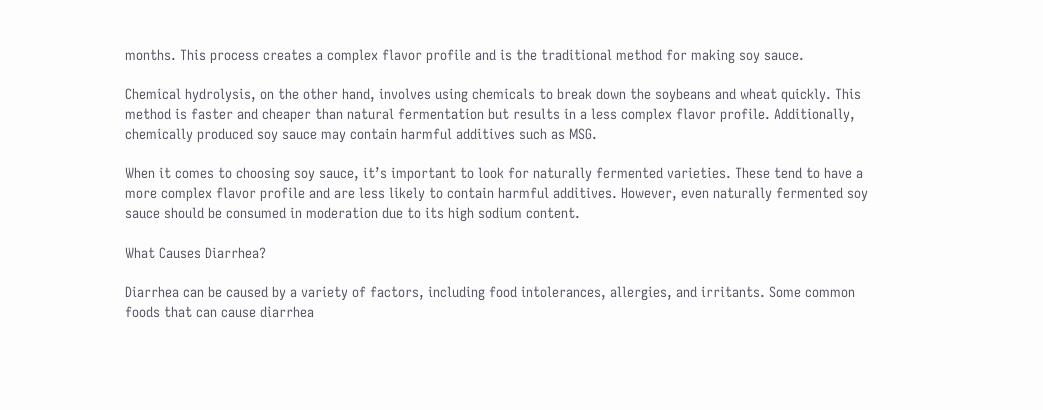months. This process creates a complex flavor profile and is the traditional method for making soy sauce.

Chemical hydrolysis, on the other hand, involves using chemicals to break down the soybeans and wheat quickly. This method is faster and cheaper than natural fermentation but results in a less complex flavor profile. Additionally, chemically produced soy sauce may contain harmful additives such as MSG.

When it comes to choosing soy sauce, it’s important to look for naturally fermented varieties. These tend to have a more complex flavor profile and are less likely to contain harmful additives. However, even naturally fermented soy sauce should be consumed in moderation due to its high sodium content.

What Causes Diarrhea?

Diarrhea can be caused by a variety of factors, including food intolerances, allergies, and irritants. Some common foods that can cause diarrhea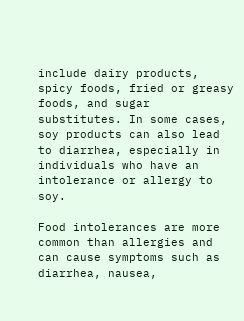include dairy products, spicy foods, fried or greasy foods, and sugar substitutes. In some cases, soy products can also lead to diarrhea, especially in individuals who have an intolerance or allergy to soy.

Food intolerances are more common than allergies and can cause symptoms such as diarrhea, nausea,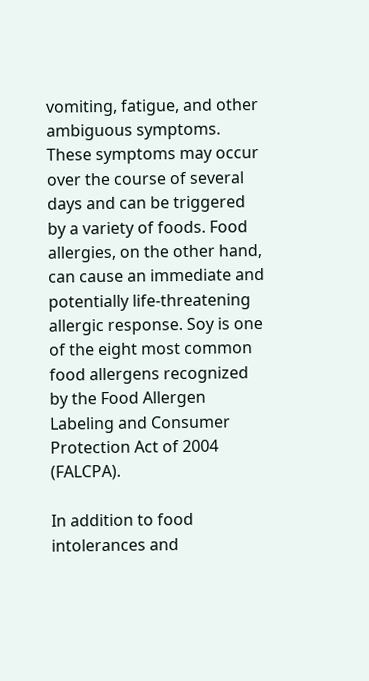vomiting, fatigue, and other ambiguous symptoms. These symptoms may occur over the course of several days and can be triggered by a variety of foods. Food allergies, on the other hand, can cause an immediate and potentially life-threatening allergic response. Soy is one of the eight most common food allergens recognized by the Food Allergen Labeling and Consumer Protection Act of 2004 (FALCPA).

In addition to food intolerances and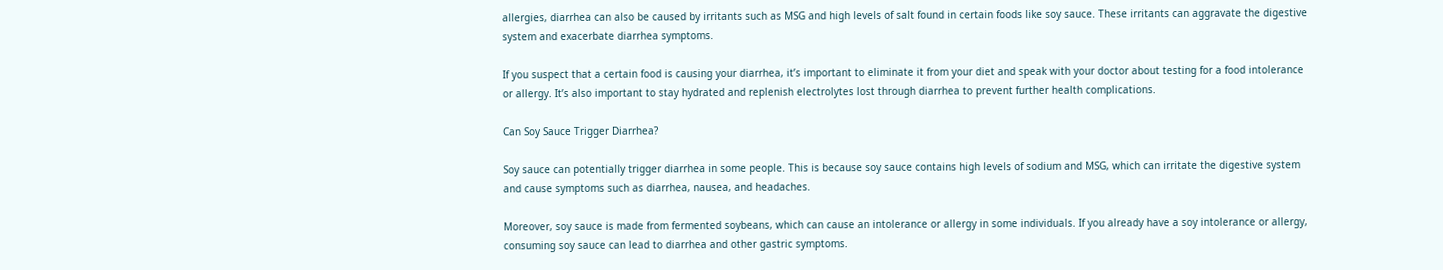allergies, diarrhea can also be caused by irritants such as MSG and high levels of salt found in certain foods like soy sauce. These irritants can aggravate the digestive system and exacerbate diarrhea symptoms.

If you suspect that a certain food is causing your diarrhea, it’s important to eliminate it from your diet and speak with your doctor about testing for a food intolerance or allergy. It’s also important to stay hydrated and replenish electrolytes lost through diarrhea to prevent further health complications.

Can Soy Sauce Trigger Diarrhea?

Soy sauce can potentially trigger diarrhea in some people. This is because soy sauce contains high levels of sodium and MSG, which can irritate the digestive system and cause symptoms such as diarrhea, nausea, and headaches.

Moreover, soy sauce is made from fermented soybeans, which can cause an intolerance or allergy in some individuals. If you already have a soy intolerance or allergy, consuming soy sauce can lead to diarrhea and other gastric symptoms.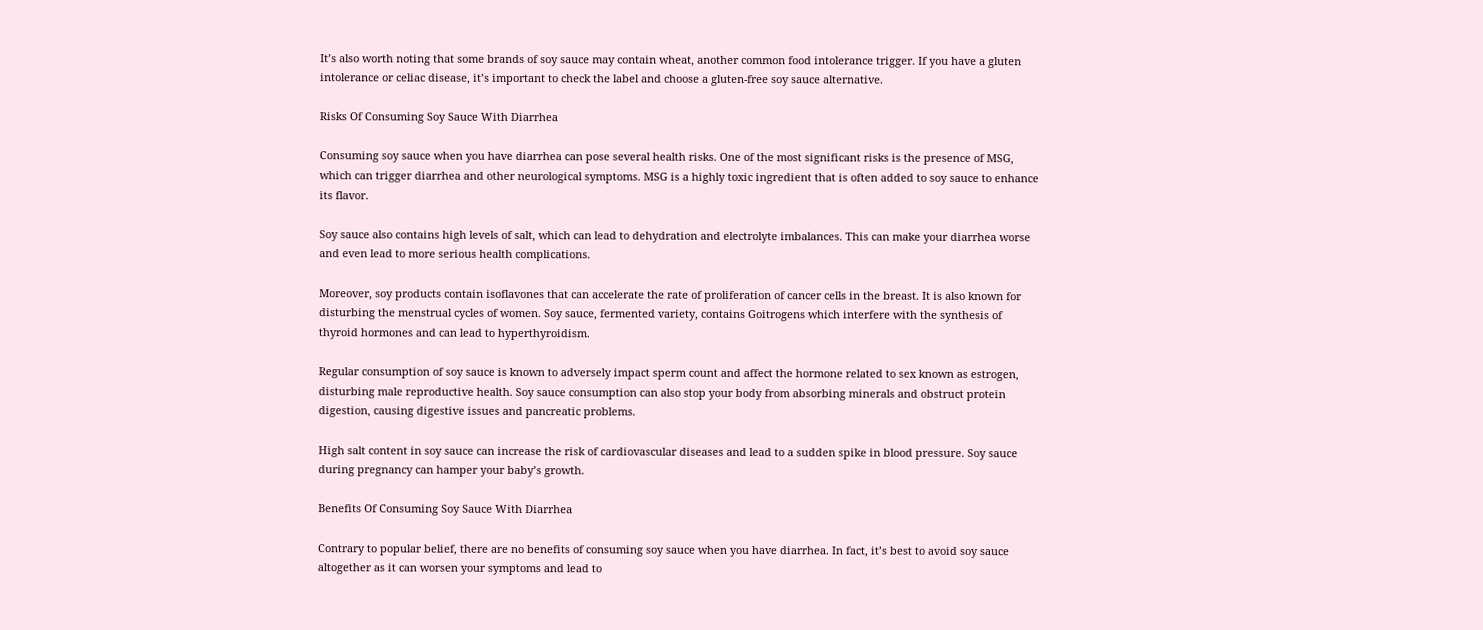It’s also worth noting that some brands of soy sauce may contain wheat, another common food intolerance trigger. If you have a gluten intolerance or celiac disease, it’s important to check the label and choose a gluten-free soy sauce alternative.

Risks Of Consuming Soy Sauce With Diarrhea

Consuming soy sauce when you have diarrhea can pose several health risks. One of the most significant risks is the presence of MSG, which can trigger diarrhea and other neurological symptoms. MSG is a highly toxic ingredient that is often added to soy sauce to enhance its flavor.

Soy sauce also contains high levels of salt, which can lead to dehydration and electrolyte imbalances. This can make your diarrhea worse and even lead to more serious health complications.

Moreover, soy products contain isoflavones that can accelerate the rate of proliferation of cancer cells in the breast. It is also known for disturbing the menstrual cycles of women. Soy sauce, fermented variety, contains Goitrogens which interfere with the synthesis of thyroid hormones and can lead to hyperthyroidism.

Regular consumption of soy sauce is known to adversely impact sperm count and affect the hormone related to sex known as estrogen, disturbing male reproductive health. Soy sauce consumption can also stop your body from absorbing minerals and obstruct protein digestion, causing digestive issues and pancreatic problems.

High salt content in soy sauce can increase the risk of cardiovascular diseases and lead to a sudden spike in blood pressure. Soy sauce during pregnancy can hamper your baby’s growth.

Benefits Of Consuming Soy Sauce With Diarrhea

Contrary to popular belief, there are no benefits of consuming soy sauce when you have diarrhea. In fact, it’s best to avoid soy sauce altogether as it can worsen your symptoms and lead to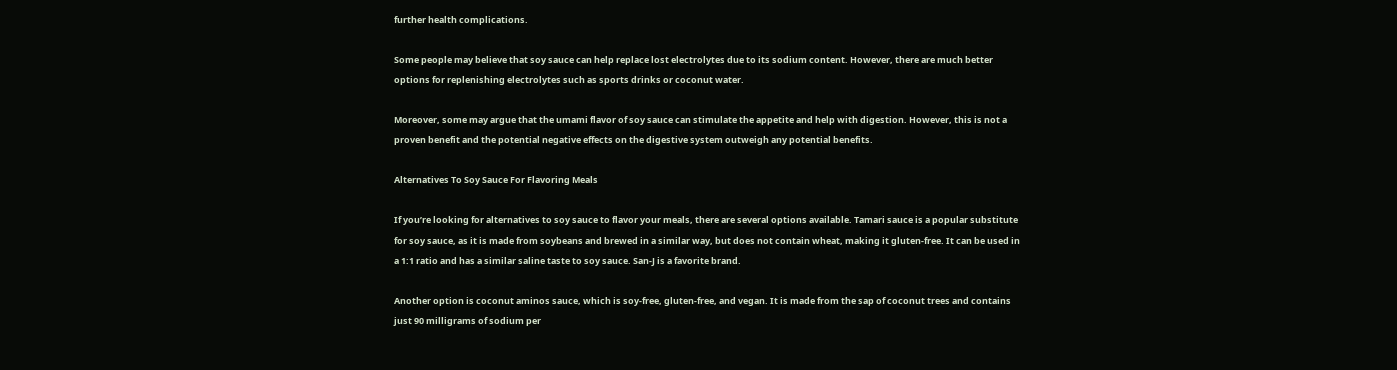further health complications.

Some people may believe that soy sauce can help replace lost electrolytes due to its sodium content. However, there are much better options for replenishing electrolytes such as sports drinks or coconut water.

Moreover, some may argue that the umami flavor of soy sauce can stimulate the appetite and help with digestion. However, this is not a proven benefit and the potential negative effects on the digestive system outweigh any potential benefits.

Alternatives To Soy Sauce For Flavoring Meals

If you’re looking for alternatives to soy sauce to flavor your meals, there are several options available. Tamari sauce is a popular substitute for soy sauce, as it is made from soybeans and brewed in a similar way, but does not contain wheat, making it gluten-free. It can be used in a 1:1 ratio and has a similar saline taste to soy sauce. San-J is a favorite brand.

Another option is coconut aminos sauce, which is soy-free, gluten-free, and vegan. It is made from the sap of coconut trees and contains just 90 milligrams of sodium per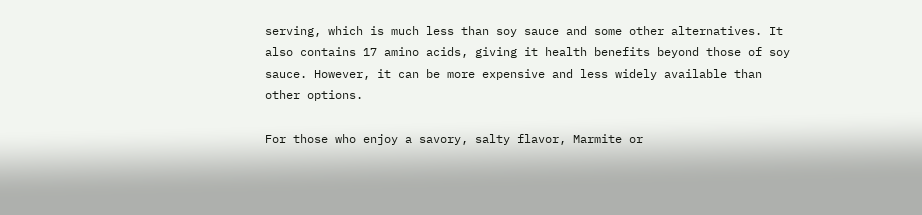serving, which is much less than soy sauce and some other alternatives. It also contains 17 amino acids, giving it health benefits beyond those of soy sauce. However, it can be more expensive and less widely available than other options.

For those who enjoy a savory, salty flavor, Marmite or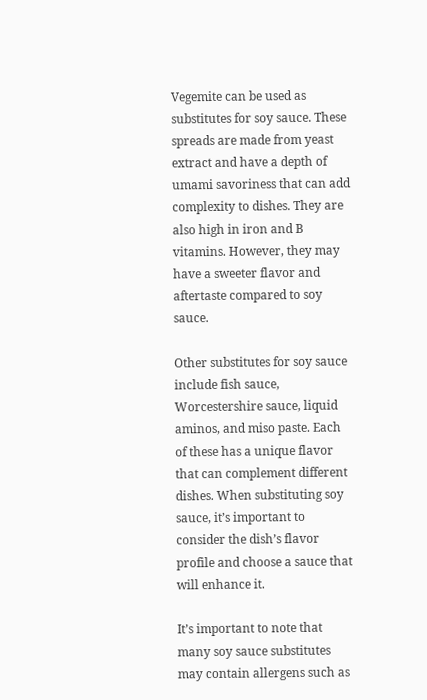Vegemite can be used as substitutes for soy sauce. These spreads are made from yeast extract and have a depth of umami savoriness that can add complexity to dishes. They are also high in iron and B vitamins. However, they may have a sweeter flavor and aftertaste compared to soy sauce.

Other substitutes for soy sauce include fish sauce, Worcestershire sauce, liquid aminos, and miso paste. Each of these has a unique flavor that can complement different dishes. When substituting soy sauce, it’s important to consider the dish’s flavor profile and choose a sauce that will enhance it.

It’s important to note that many soy sauce substitutes may contain allergens such as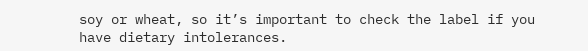soy or wheat, so it’s important to check the label if you have dietary intolerances.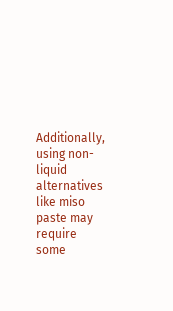Additionally, using non-liquid alternatives like miso paste may require some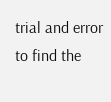trial and error to find the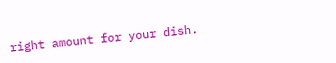right amount for your dish.